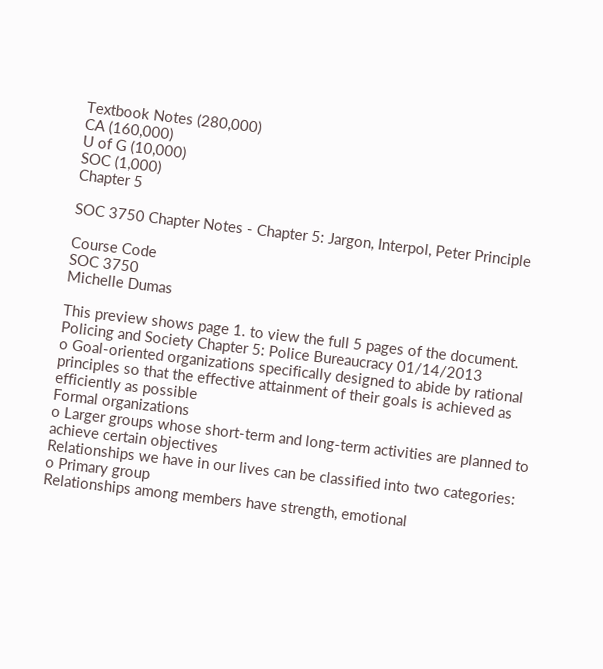Textbook Notes (280,000)
CA (160,000)
U of G (10,000)
SOC (1,000)
Chapter 5

SOC 3750 Chapter Notes - Chapter 5: Jargon, Interpol, Peter Principle

Course Code
SOC 3750
Michelle Dumas

This preview shows page 1. to view the full 5 pages of the document.
Policing and Society Chapter 5: Police Bureaucracy 01/14/2013
o Goal-oriented organizations specifically designed to abide by rational
principles so that the effective attainment of their goals is achieved as
efficiently as possible
Formal organizations
o Larger groups whose short-term and long-term activities are planned to
achieve certain objectives
Relationships we have in our lives can be classified into two categories:
o Primary group
Relationships among members have strength, emotional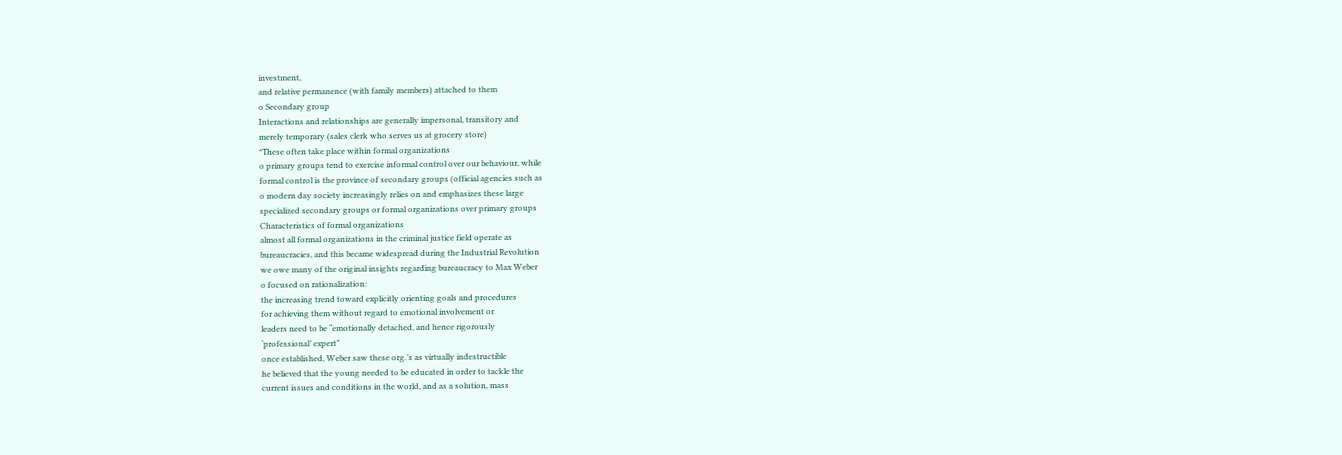investment,
and relative permanence (with family members) attached to them
o Secondary group
Interactions and relationships are generally impersonal, transitory and
merely temporary (sales clerk who serves us at grocery store)
*These often take place within formal organizations
o primary groups tend to exercise informal control over our behaviour, while
formal control is the province of secondary groups (official agencies such as
o modern day society increasingly relies on and emphasizes these large
specialized secondary groups or formal organizations over primary groups
Characteristics of formal organizations
almost all formal organizations in the criminal justice field operate as
bureaucracies, and this became widespread during the Industrial Revolution
we owe many of the original insights regarding bureaucracy to Max Weber
o focused on rationalization:
the increasing trend toward explicitly orienting goals and procedures
for achieving them without regard to emotional involvement or
leaders need to be “emotionally detached, and hence rigorously
‘professional’ expert”
once established, Weber saw these org.’s as virtually indestructible
he believed that the young needed to be educated in order to tackle the
current issues and conditions in the world, and as a solution, mass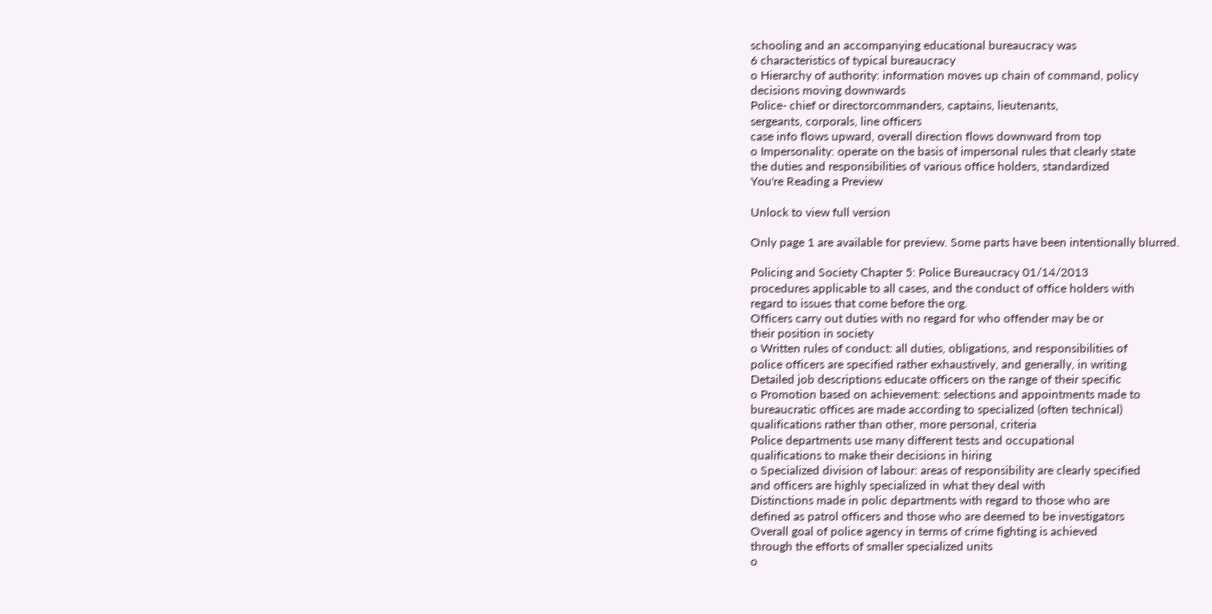schooling and an accompanying educational bureaucracy was
6 characteristics of typical bureaucracy
o Hierarchy of authority: information moves up chain of command, policy
decisions moving downwards
Police- chief or directorcommanders, captains, lieutenants,
sergeants, corporals, line officers
case info flows upward, overall direction flows downward from top
o Impersonality: operate on the basis of impersonal rules that clearly state
the duties and responsibilities of various office holders, standardized
You're Reading a Preview

Unlock to view full version

Only page 1 are available for preview. Some parts have been intentionally blurred.

Policing and Society Chapter 5: Police Bureaucracy 01/14/2013
procedures applicable to all cases, and the conduct of office holders with
regard to issues that come before the org.
Officers carry out duties with no regard for who offender may be or
their position in society
o Written rules of conduct: all duties, obligations, and responsibilities of
police officers are specified rather exhaustively, and generally, in writing
Detailed job descriptions educate officers on the range of their specific
o Promotion based on achievement: selections and appointments made to
bureaucratic offices are made according to specialized (often technical)
qualifications rather than other, more personal, criteria
Police departments use many different tests and occupational
qualifications to make their decisions in hiring
o Specialized division of labour: areas of responsibility are clearly specified
and officers are highly specialized in what they deal with
Distinctions made in polic departments with regard to those who are
defined as patrol officers and those who are deemed to be investigators
Overall goal of police agency in terms of crime fighting is achieved
through the efforts of smaller specialized units
o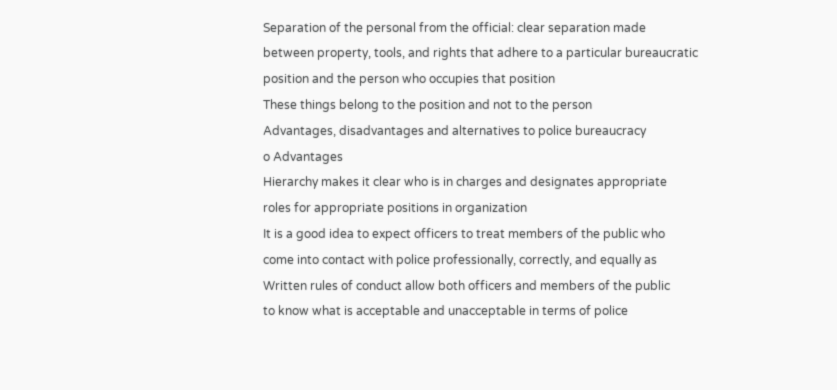Separation of the personal from the official: clear separation made
between property, tools, and rights that adhere to a particular bureaucratic
position and the person who occupies that position
These things belong to the position and not to the person
Advantages, disadvantages and alternatives to police bureaucracy
o Advantages
Hierarchy makes it clear who is in charges and designates appropriate
roles for appropriate positions in organization
It is a good idea to expect officers to treat members of the public who
come into contact with police professionally, correctly, and equally as
Written rules of conduct allow both officers and members of the public
to know what is acceptable and unacceptable in terms of police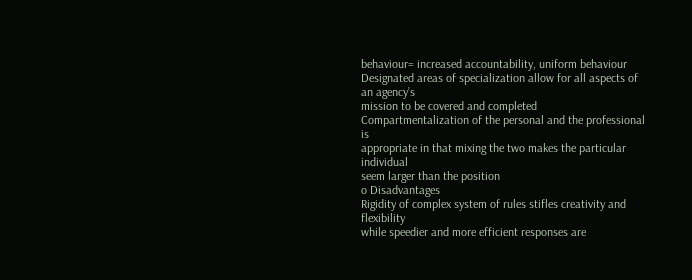behaviour= increased accountability, uniform behaviour
Designated areas of specialization allow for all aspects of an agency’s
mission to be covered and completed
Compartmentalization of the personal and the professional is
appropriate in that mixing the two makes the particular individual
seem larger than the position
o Disadvantages
Rigidity of complex system of rules stifles creativity and flexibility
while speedier and more efficient responses are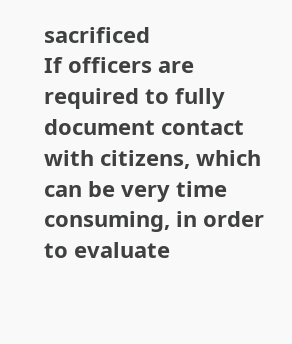sacrificed
If officers are required to fully document contact with citizens, which
can be very time consuming, in order to evaluate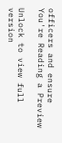officers and ensure
You're Reading a Preview

Unlock to view full version